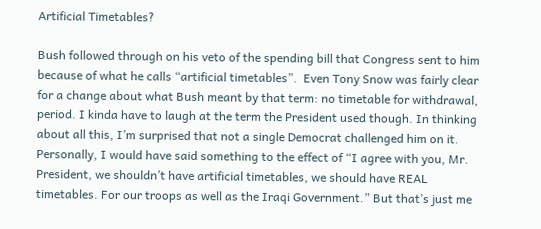Artificial Timetables?

Bush followed through on his veto of the spending bill that Congress sent to him because of what he calls “artificial timetables”.  Even Tony Snow was fairly clear for a change about what Bush meant by that term: no timetable for withdrawal, period. I kinda have to laugh at the term the President used though. In thinking about all this, I’m surprised that not a single Democrat challenged him on it. Personally, I would have said something to the effect of “I agree with you, Mr. President, we shouldn’t have artificial timetables, we should have REAL timetables. For our troops as well as the Iraqi Government.” But that’s just me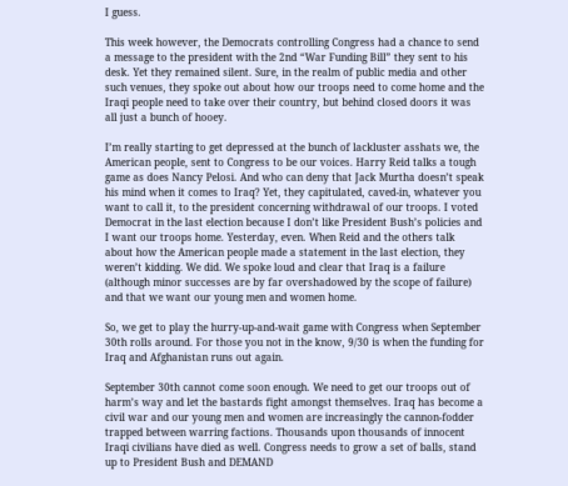I guess.

This week however, the Democrats controlling Congress had a chance to send a message to the president with the 2nd “War Funding Bill” they sent to his desk. Yet they remained silent. Sure, in the realm of public media and other such venues, they spoke out about how our troops need to come home and the Iraqi people need to take over their country, but behind closed doors it was all just a bunch of hooey.

I’m really starting to get depressed at the bunch of lackluster asshats we, the American people, sent to Congress to be our voices. Harry Reid talks a tough game as does Nancy Pelosi. And who can deny that Jack Murtha doesn’t speak his mind when it comes to Iraq? Yet, they capitulated, caved-in, whatever you want to call it, to the president concerning withdrawal of our troops. I voted Democrat in the last election because I don’t like President Bush’s policies and I want our troops home. Yesterday, even. When Reid and the others talk about how the American people made a statement in the last election, they weren’t kidding. We did. We spoke loud and clear that Iraq is a failure (although minor successes are by far overshadowed by the scope of failure) and that we want our young men and women home.

So, we get to play the hurry-up-and-wait game with Congress when September 30th rolls around. For those you not in the know, 9/30 is when the funding for Iraq and Afghanistan runs out again.

September 30th cannot come soon enough. We need to get our troops out of harm’s way and let the bastards fight amongst themselves. Iraq has become a civil war and our young men and women are increasingly the cannon-fodder trapped between warring factions. Thousands upon thousands of innocent Iraqi civilians have died as well. Congress needs to grow a set of balls, stand up to President Bush and DEMAND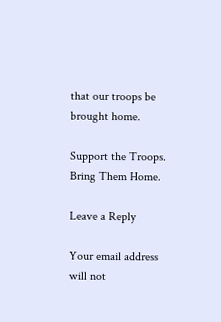that our troops be brought home.

Support the Troops. Bring Them Home.

Leave a Reply

Your email address will not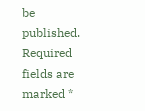be published. Required fields are marked *